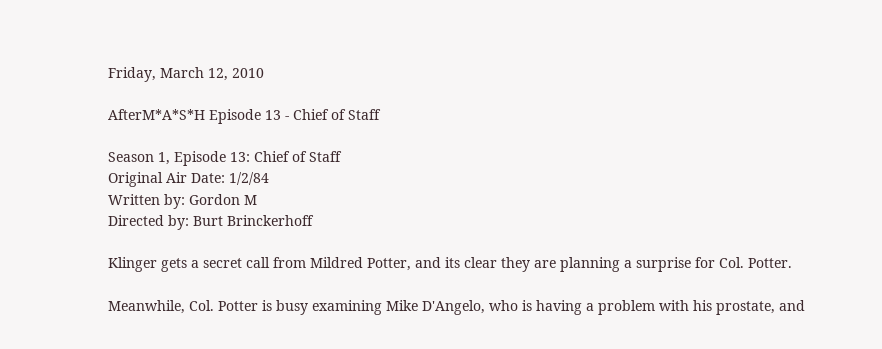Friday, March 12, 2010

AfterM*A*S*H Episode 13 - Chief of Staff

Season 1, Episode 13: Chief of Staff
Original Air Date: 1/2/84
Written by: Gordon M
Directed by: Burt Brinckerhoff

Klinger gets a secret call from Mildred Potter, and its clear they are planning a surprise for Col. Potter.

Meanwhile, Col. Potter is busy examining Mike D'Angelo, who is having a problem with his prostate, and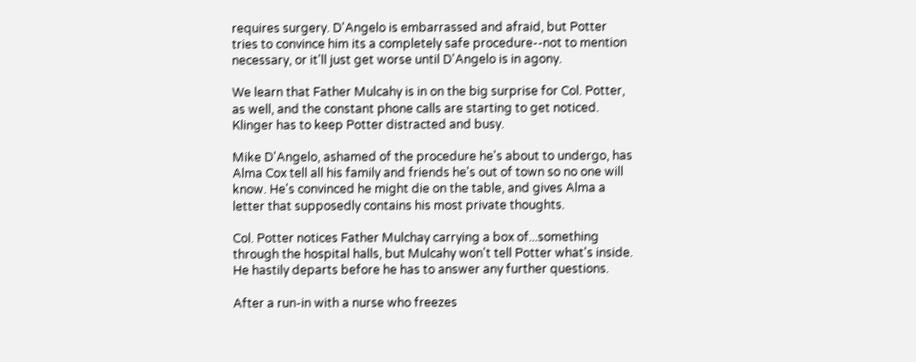requires surgery. D'Angelo is embarrassed and afraid, but Potter tries to convince him its a completely safe procedure--not to mention necessary, or it'll just get worse until D'Angelo is in agony.

We learn that Father Mulcahy is in on the big surprise for Col. Potter, as well, and the constant phone calls are starting to get noticed. Klinger has to keep Potter distracted and busy.

Mike D'Angelo, ashamed of the procedure he's about to undergo, has Alma Cox tell all his family and friends he's out of town so no one will know. He's convinced he might die on the table, and gives Alma a letter that supposedly contains his most private thoughts.

Col. Potter notices Father Mulchay carrying a box of...something through the hospital halls, but Mulcahy won't tell Potter what's inside. He hastily departs before he has to answer any further questions.

After a run-in with a nurse who freezes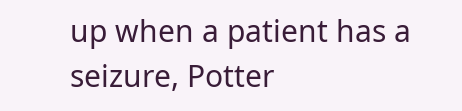up when a patient has a seizure, Potter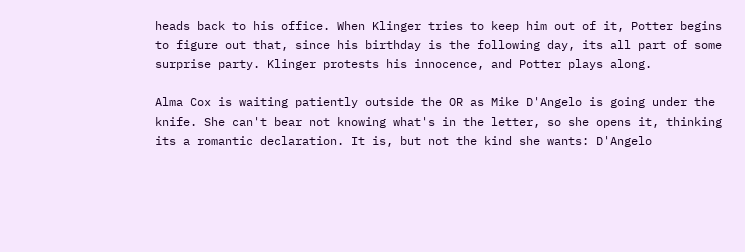heads back to his office. When Klinger tries to keep him out of it, Potter begins to figure out that, since his birthday is the following day, its all part of some surprise party. Klinger protests his innocence, and Potter plays along.

Alma Cox is waiting patiently outside the OR as Mike D'Angelo is going under the knife. She can't bear not knowing what's in the letter, so she opens it, thinking its a romantic declaration. It is, but not the kind she wants: D'Angelo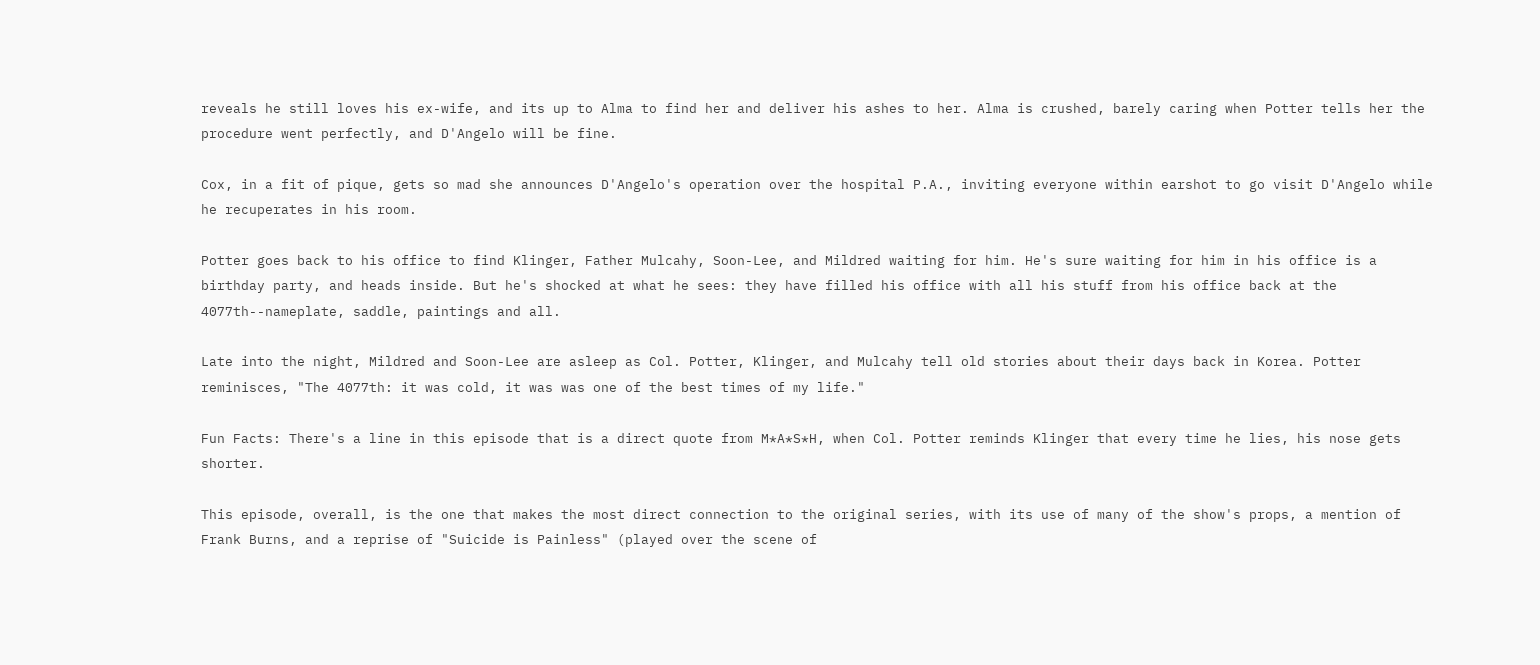reveals he still loves his ex-wife, and its up to Alma to find her and deliver his ashes to her. Alma is crushed, barely caring when Potter tells her the procedure went perfectly, and D'Angelo will be fine.

Cox, in a fit of pique, gets so mad she announces D'Angelo's operation over the hospital P.A., inviting everyone within earshot to go visit D'Angelo while he recuperates in his room.

Potter goes back to his office to find Klinger, Father Mulcahy, Soon-Lee, and Mildred waiting for him. He's sure waiting for him in his office is a birthday party, and heads inside. But he's shocked at what he sees: they have filled his office with all his stuff from his office back at the 4077th--nameplate, saddle, paintings and all.

Late into the night, Mildred and Soon-Lee are asleep as Col. Potter, Klinger, and Mulcahy tell old stories about their days back in Korea. Potter reminisces, "The 4077th: it was cold, it was was one of the best times of my life."

Fun Facts: There's a line in this episode that is a direct quote from M*A*S*H, when Col. Potter reminds Klinger that every time he lies, his nose gets shorter.

This episode, overall, is the one that makes the most direct connection to the original series, with its use of many of the show's props, a mention of Frank Burns, and a reprise of "Suicide is Painless" (played over the scene of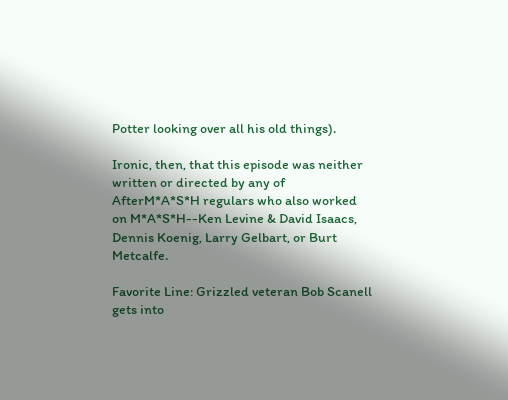Potter looking over all his old things).

Ironic, then, that this episode was neither written or directed by any of AfterM*A*S*H regulars who also worked on M*A*S*H--Ken Levine & David Isaacs, Dennis Koenig, Larry Gelbart, or Burt Metcalfe.

Favorite Line: Grizzled veteran Bob Scanell gets into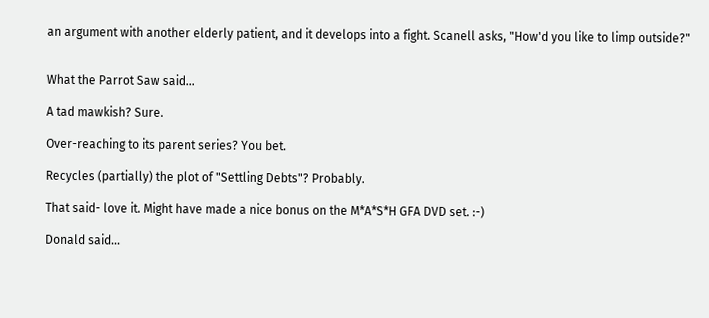an argument with another elderly patient, and it develops into a fight. Scanell asks, "How'd you like to limp outside?"


What the Parrot Saw said...

A tad mawkish? Sure.

Over-reaching to its parent series? You bet.

Recycles (partially) the plot of "Settling Debts"? Probably.

That said- love it. Might have made a nice bonus on the M*A*S*H GFA DVD set. :-)

Donald said...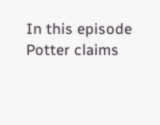In this episode Potter claims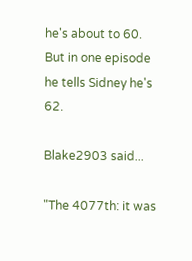he's about to 60. But in one episode he tells Sidney he's 62.

Blake2903 said...

"The 4077th: it was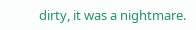dirty, it was a nightmare.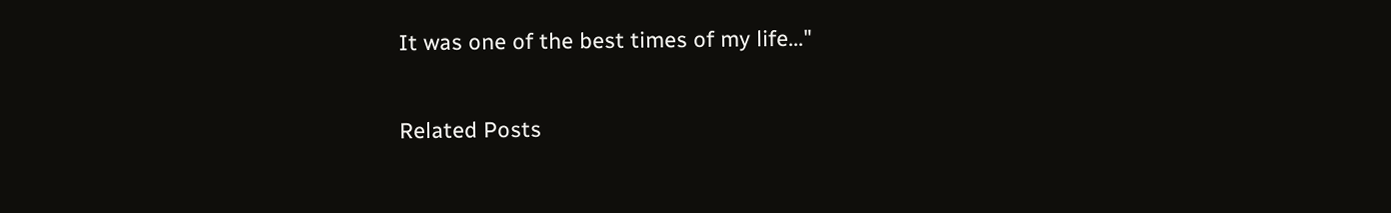It was one of the best times of my life..."

Related Posts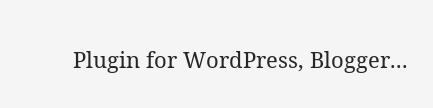Plugin for WordPress, Blogger...